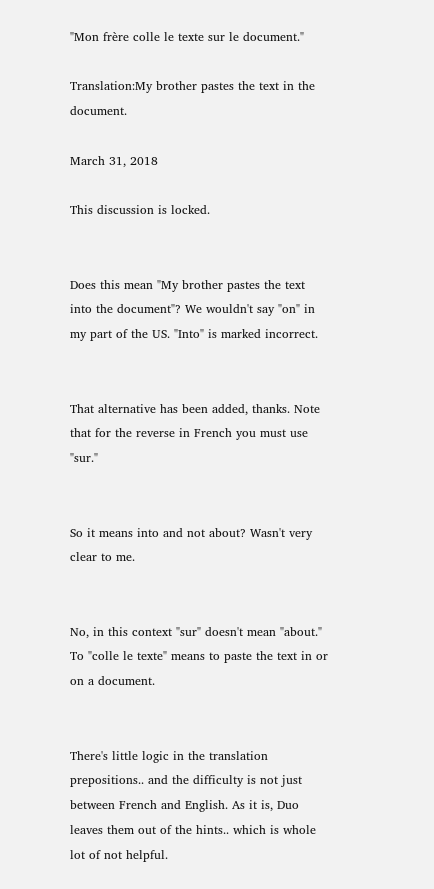"Mon frère colle le texte sur le document."

Translation:My brother pastes the text in the document.

March 31, 2018

This discussion is locked.


Does this mean "My brother pastes the text into the document"? We wouldn't say "on" in my part of the US. "Into" is marked incorrect.


That alternative has been added, thanks. Note that for the reverse in French you must use "sur."


So it means into and not about? Wasn't very clear to me.


No, in this context "sur" doesn't mean "about." To "colle le texte" means to paste the text in or on a document.


There's little logic in the translation prepositions.. and the difficulty is not just between French and English. As it is, Duo leaves them out of the hints.. which is whole lot of not helpful.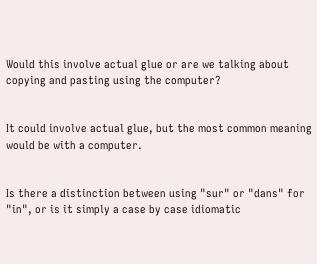Would this involve actual glue or are we talking about copying and pasting using the computer?


It could involve actual glue, but the most common meaning would be with a computer.


Is there a distinction between using "sur" or "dans" for "in", or is it simply a case by case idiomatic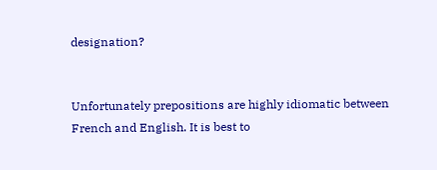designation?


Unfortunately prepositions are highly idiomatic between French and English. It is best to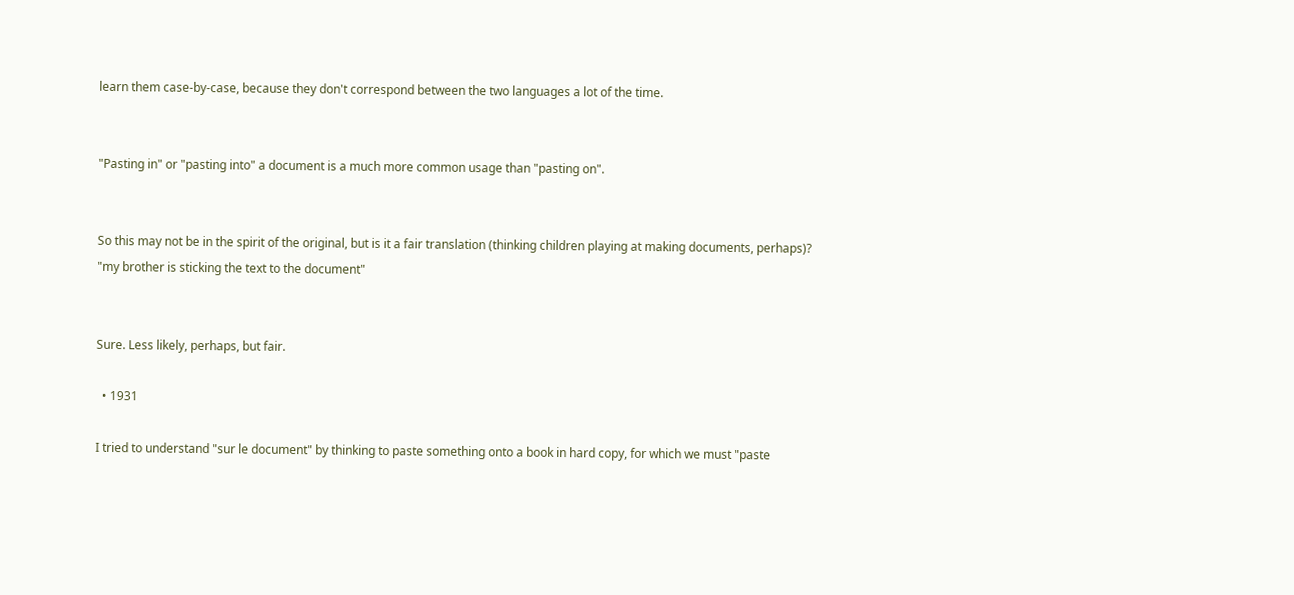learn them case-by-case, because they don't correspond between the two languages a lot of the time.


"Pasting in" or "pasting into" a document is a much more common usage than "pasting on".


So this may not be in the spirit of the original, but is it a fair translation (thinking children playing at making documents, perhaps)? "my brother is sticking the text to the document"


Sure. Less likely, perhaps, but fair.

  • 1931

I tried to understand "sur le document" by thinking to paste something onto a book in hard copy, for which we must "paste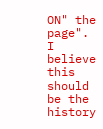ON" the page". I believe this should be the history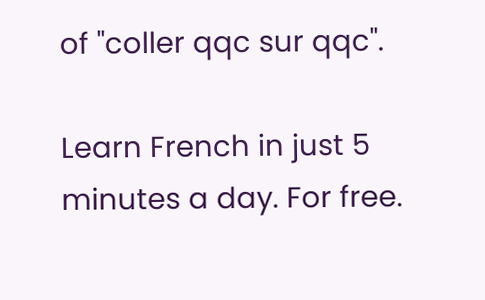of "coller qqc sur qqc".

Learn French in just 5 minutes a day. For free.